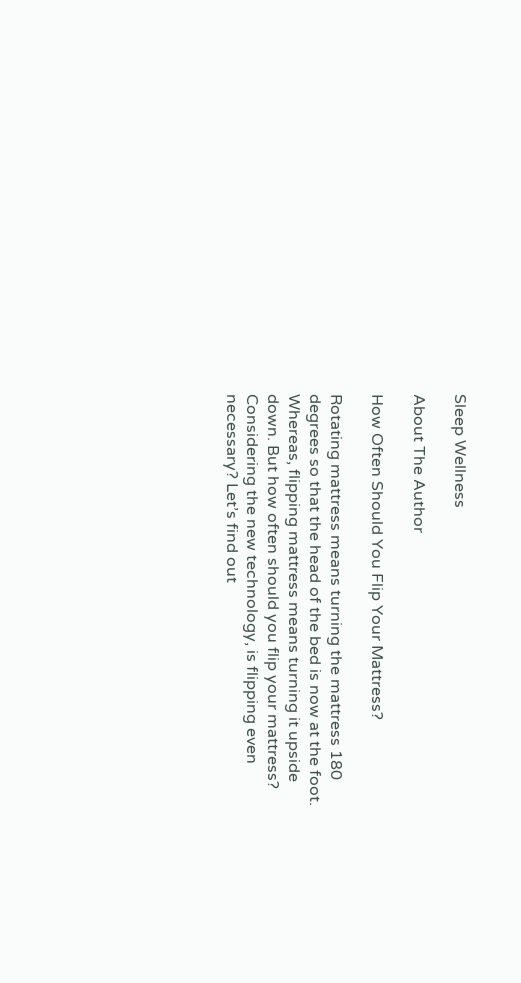Sleep Wellness

About The Author

How Often Should You Flip Your Mattress?

Rotating mattress means turning the mattress 180 degrees so that the head of the bed is now at the foot. Whereas, flipping mattress means turning it upside down. But how often should you flip your mattress? Considering the new technology, is flipping even necessary? Let’s find out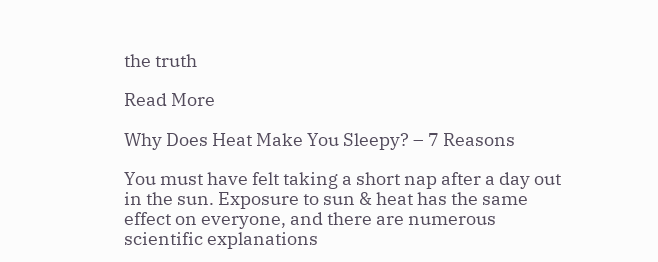the truth

Read More

Why Does Heat Make You Sleepy? – 7 Reasons

You must have felt taking a short nap after a day out in the sun. Exposure to sun & heat has the same effect on everyone, and there are numerous scientific explanations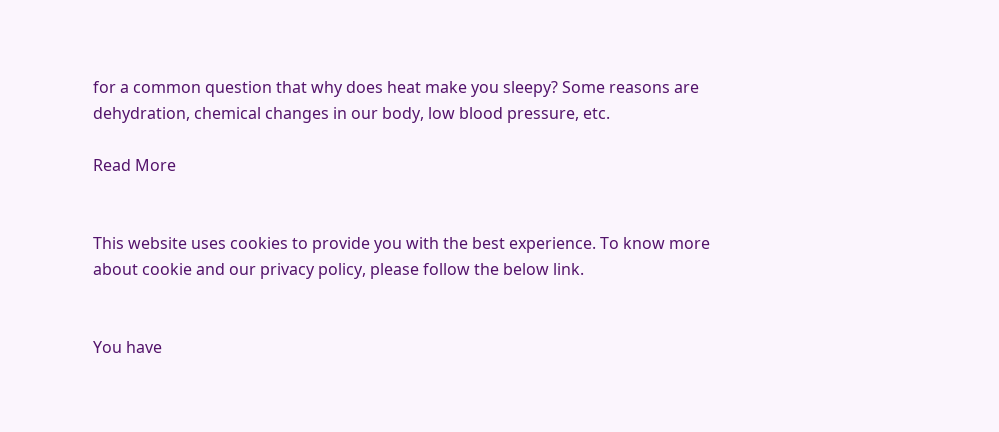for a common question that why does heat make you sleepy? Some reasons are dehydration, chemical changes in our body, low blood pressure, etc.

Read More


This website uses cookies to provide you with the best experience. To know more about cookie and our privacy policy, please follow the below link.


You have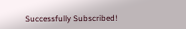Successfully Subscribed!